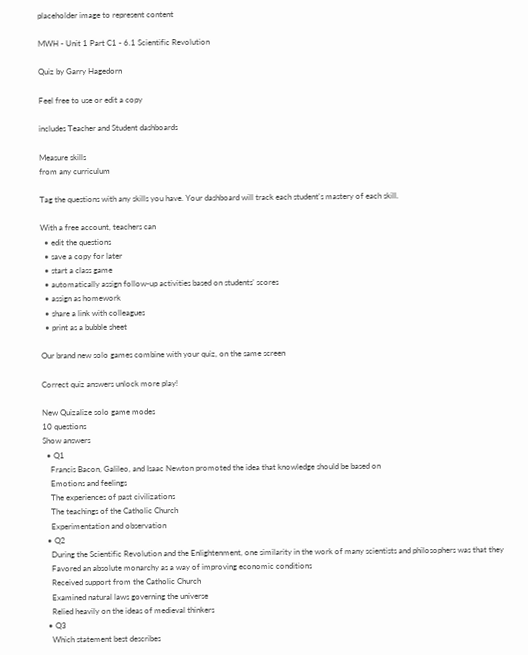placeholder image to represent content

MWH - Unit 1 Part C1 - 6.1 Scientific Revolution

Quiz by Garry Hagedorn

Feel free to use or edit a copy

includes Teacher and Student dashboards

Measure skills
from any curriculum

Tag the questions with any skills you have. Your dashboard will track each student's mastery of each skill.

With a free account, teachers can
  • edit the questions
  • save a copy for later
  • start a class game
  • automatically assign follow-up activities based on students’ scores
  • assign as homework
  • share a link with colleagues
  • print as a bubble sheet

Our brand new solo games combine with your quiz, on the same screen

Correct quiz answers unlock more play!

New Quizalize solo game modes
10 questions
Show answers
  • Q1
    Francis Bacon, Galileo, and Isaac Newton promoted the idea that knowledge should be based on
    Emotions and feelings
    The experiences of past civilizations
    The teachings of the Catholic Church
    Experimentation and observation
  • Q2
    During the Scientific Revolution and the Enlightenment, one similarity in the work of many scientists and philosophers was that they
    Favored an absolute monarchy as a way of improving economic conditions
    Received support from the Catholic Church
    Examined natural laws governing the universe
    Relied heavily on the ideas of medieval thinkers
  • Q3
    Which statement best describes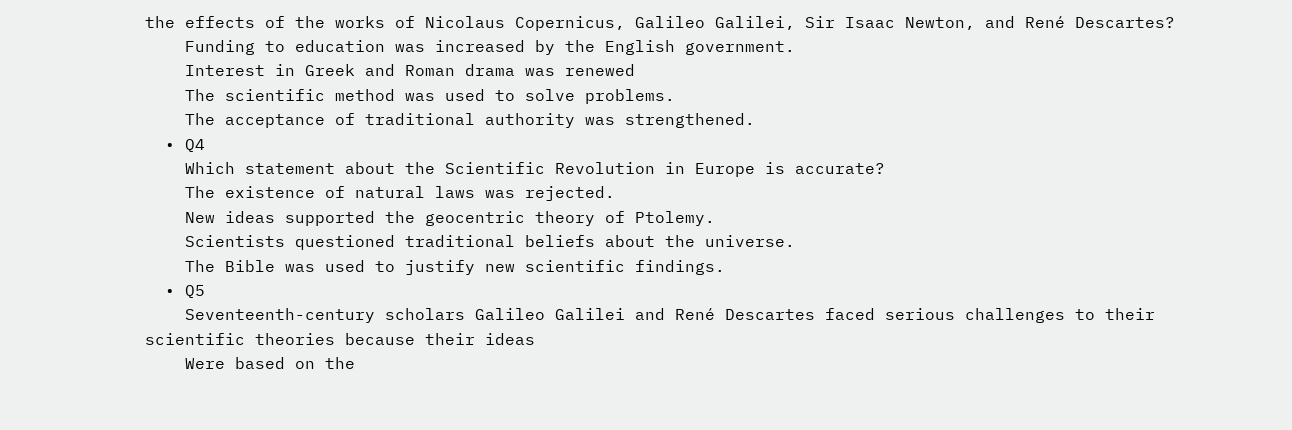the effects of the works of Nicolaus Copernicus, Galileo Galilei, Sir Isaac Newton, and René Descartes?
    Funding to education was increased by the English government.
    Interest in Greek and Roman drama was renewed
    The scientific method was used to solve problems.
    The acceptance of traditional authority was strengthened.
  • Q4
    Which statement about the Scientific Revolution in Europe is accurate?
    The existence of natural laws was rejected.
    New ideas supported the geocentric theory of Ptolemy.
    Scientists questioned traditional beliefs about the universe.
    The Bible was used to justify new scientific findings.
  • Q5
    Seventeenth-century scholars Galileo Galilei and René Descartes faced serious challenges to their scientific theories because their ideas
    Were based on the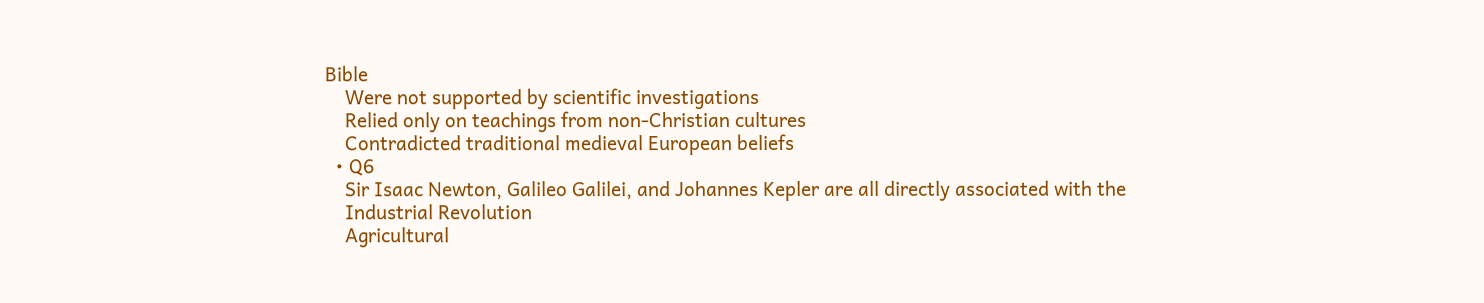Bible
    Were not supported by scientific investigations
    Relied only on teachings from non-Christian cultures
    Contradicted traditional medieval European beliefs
  • Q6
    Sir Isaac Newton, Galileo Galilei, and Johannes Kepler are all directly associated with the
    Industrial Revolution
    Agricultural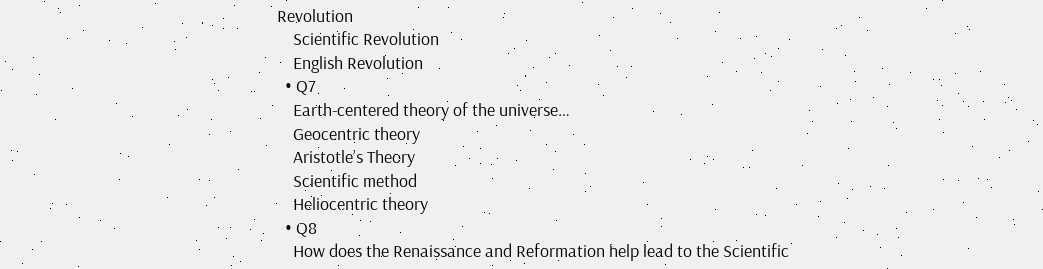Revolution
    Scientific Revolution
    English Revolution
  • Q7
    Earth-centered theory of the universe…
    Geocentric theory
    Aristotle’s Theory
    Scientific method
    Heliocentric theory
  • Q8
    How does the Renaissance and Reformation help lead to the Scientific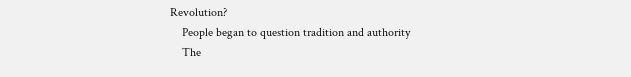Revolution?
    People began to question tradition and authority
    The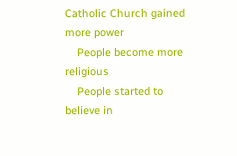Catholic Church gained more power
    People become more religious
    People started to believe in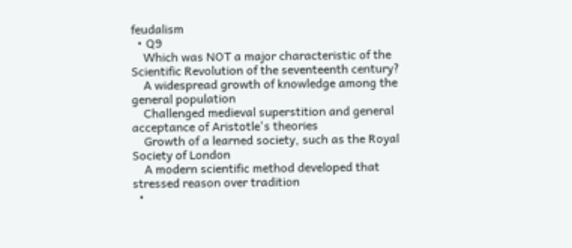feudalism
  • Q9
    Which was NOT a major characteristic of the Scientific Revolution of the seventeenth century?
    A widespread growth of knowledge among the general population
    Challenged medieval superstition and general acceptance of Aristotle's theories
    Growth of a learned society, such as the Royal Society of London
    A modern scientific method developed that stressed reason over tradition
  •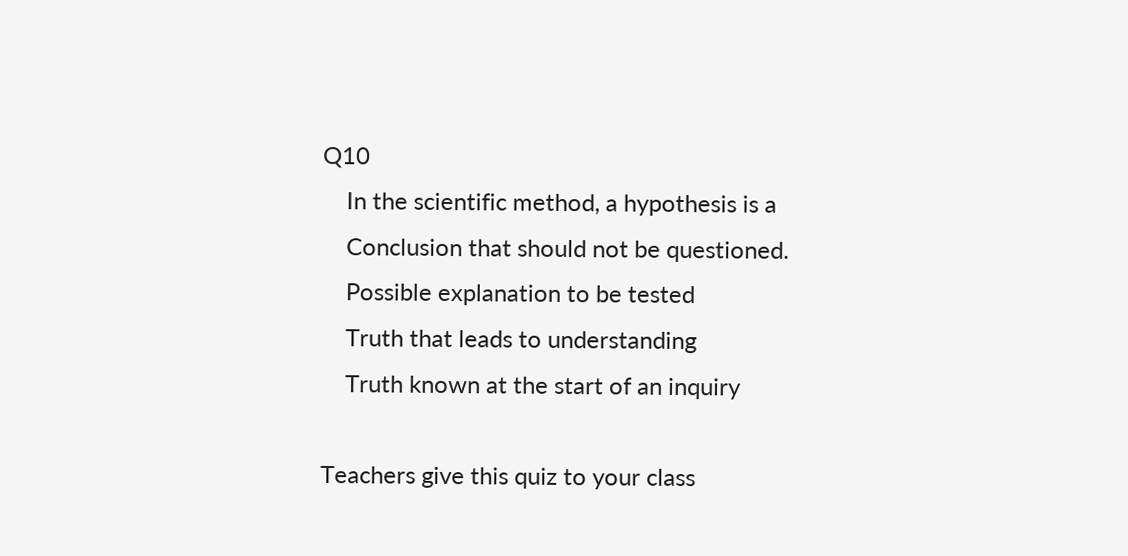Q10
    In the scientific method, a hypothesis is a
    Conclusion that should not be questioned.
    Possible explanation to be tested
    Truth that leads to understanding
    Truth known at the start of an inquiry

Teachers give this quiz to your class